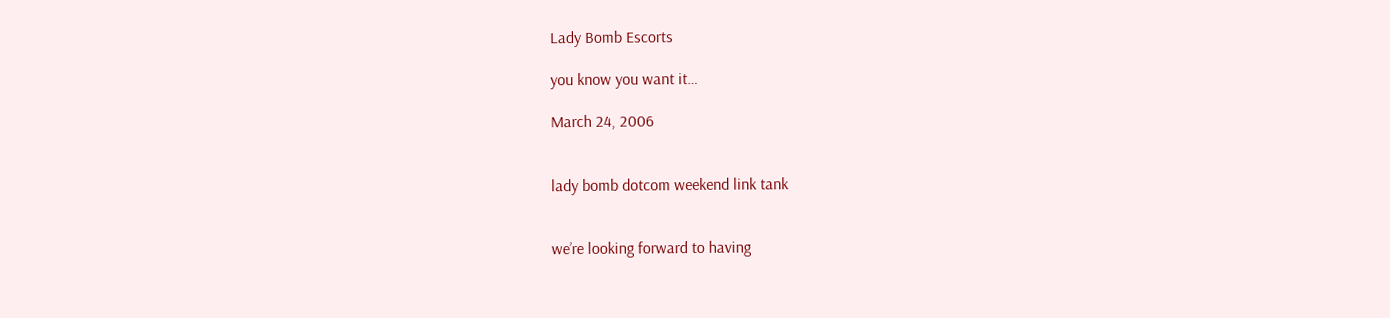Lady Bomb Escorts

you know you want it…

March 24, 2006


lady bomb dotcom weekend link tank


we’re looking forward to having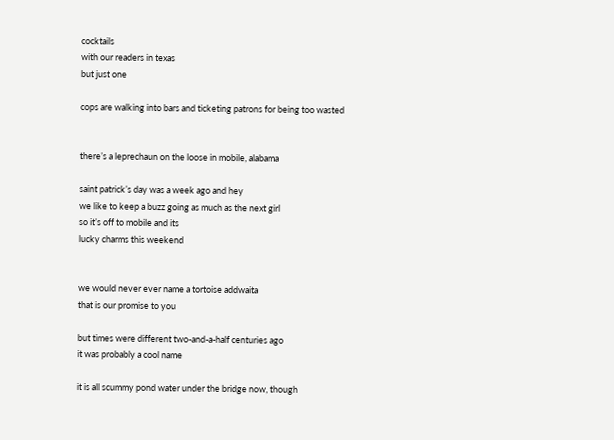cocktails
with our readers in texas
but just one

cops are walking into bars and ticketing patrons for being too wasted


there’s a leprechaun on the loose in mobile, alabama

saint patrick’s day was a week ago and hey
we like to keep a buzz going as much as the next girl
so it’s off to mobile and its
lucky charms this weekend


we would never ever name a tortoise addwaita
that is our promise to you

but times were different two-and-a-half centuries ago
it was probably a cool name

it is all scummy pond water under the bridge now, though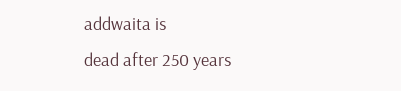addwaita is
dead after 250 years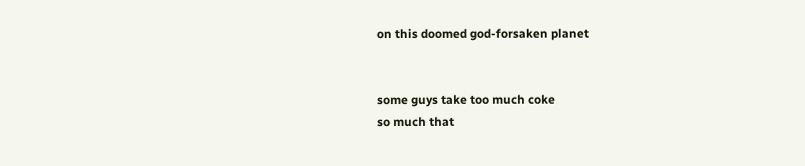on this doomed god-forsaken planet


some guys take too much coke
so much that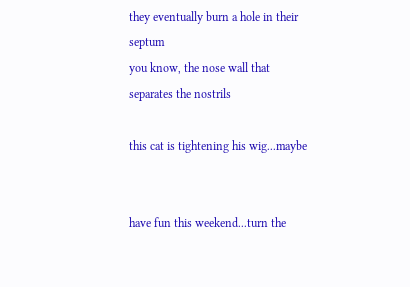they eventually burn a hole in their septum
you know, the nose wall that separates the nostrils

this cat is tightening his wig...maybe


have fun this weekend...turn the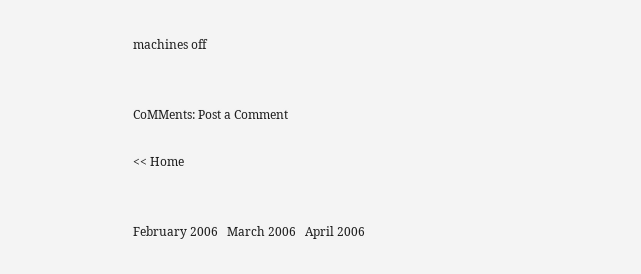machines off


CoMMents: Post a Comment

<< Home


February 2006   March 2006   April 2006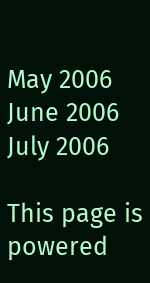May 2006   June 2006   July 2006

This page is powered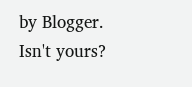by Blogger. Isn't yours?